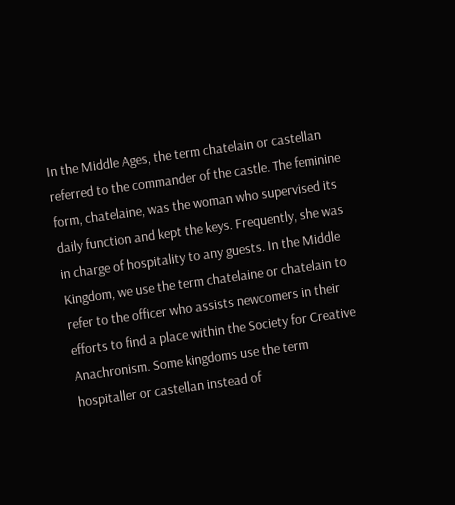In the Middle Ages, the term chatelain or castellan referred to the commander of the castle. The feminine form, chatelaine, was the woman who supervised its daily function and kept the keys. Frequently, she was in charge of hospitality to any guests. In the Middle Kingdom, we use the term chatelaine or chatelain to refer to the officer who assists newcomers in their efforts to find a place within the Society for Creative Anachronism. Some kingdoms use the term hospitaller or castellan instead of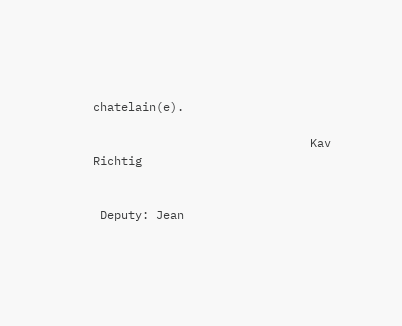chatelain(e).

                               Kav Richtig


 Deputy: Jean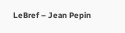LeBref – Jean Pepin